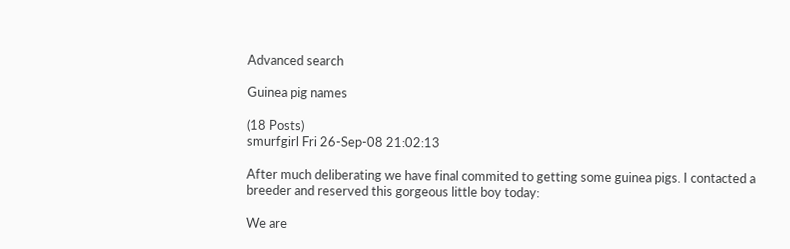Advanced search

Guinea pig names

(18 Posts)
smurfgirl Fri 26-Sep-08 21:02:13

After much deliberating we have final commited to getting some guinea pigs. I contacted a breeder and reserved this gorgeous little boy today:

We are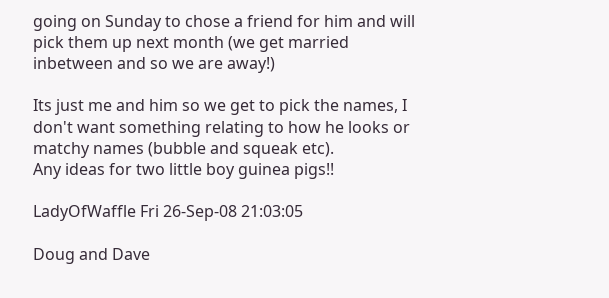going on Sunday to chose a friend for him and will pick them up next month (we get married inbetween and so we are away!)

Its just me and him so we get to pick the names, I don't want something relating to how he looks or matchy names (bubble and squeak etc).
Any ideas for two little boy guinea pigs!!

LadyOfWaffle Fri 26-Sep-08 21:03:05

Doug and Dave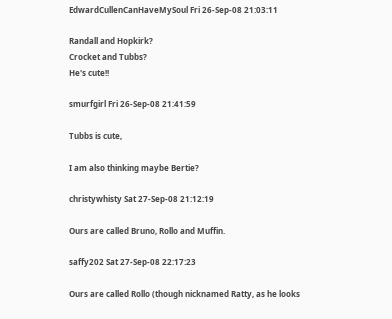EdwardCullenCanHaveMySoul Fri 26-Sep-08 21:03:11

Randall and Hopkirk?
Crocket and Tubbs?
He's cute!!

smurfgirl Fri 26-Sep-08 21:41:59

Tubbs is cute,

I am also thinking maybe Bertie?

christywhisty Sat 27-Sep-08 21:12:19

Ours are called Bruno, Rollo and Muffin.

saffy202 Sat 27-Sep-08 22:17:23

Ours are called Rollo (though nicknamed Ratty, as he looks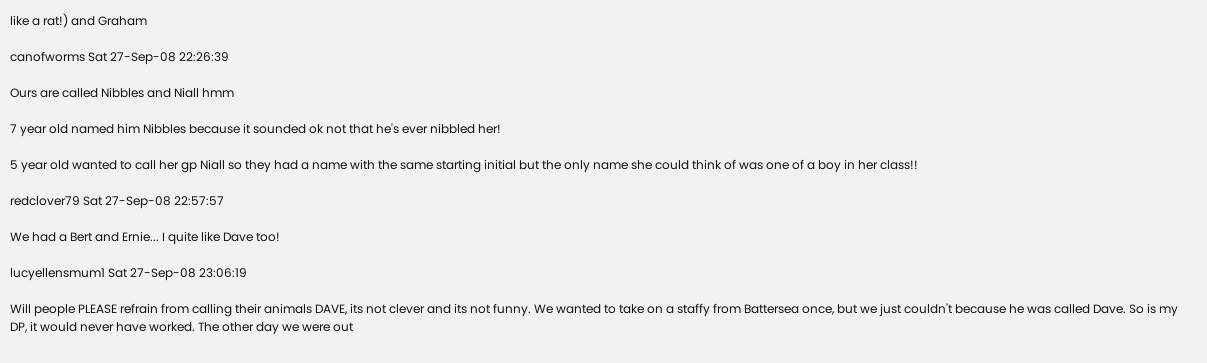like a rat!) and Graham

canofworms Sat 27-Sep-08 22:26:39

Ours are called Nibbles and Niall hmm

7 year old named him Nibbles because it sounded ok not that he's ever nibbled her!

5 year old wanted to call her gp Niall so they had a name with the same starting initial but the only name she could think of was one of a boy in her class!!

redclover79 Sat 27-Sep-08 22:57:57

We had a Bert and Ernie... I quite like Dave too!

lucyellensmum1 Sat 27-Sep-08 23:06:19

Will people PLEASE refrain from calling their animals DAVE, its not clever and its not funny. We wanted to take on a staffy from Battersea once, but we just couldn't because he was called Dave. So is my DP, it would never have worked. The other day we were out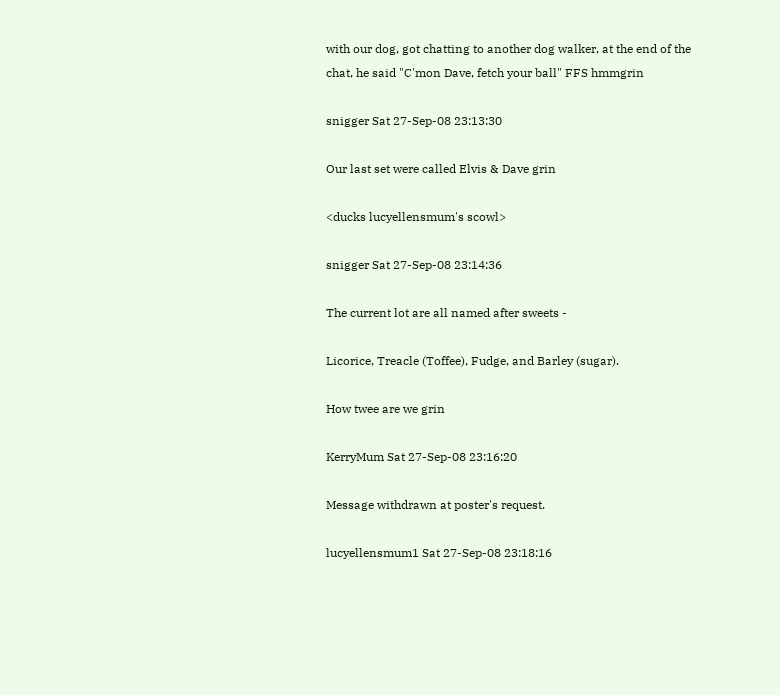with our dog, got chatting to another dog walker, at the end of the chat, he said "C'mon Dave, fetch your ball" FFS hmmgrin

snigger Sat 27-Sep-08 23:13:30

Our last set were called Elvis & Dave grin

<ducks lucyellensmum's scowl>

snigger Sat 27-Sep-08 23:14:36

The current lot are all named after sweets -

Licorice, Treacle (Toffee), Fudge, and Barley (sugar).

How twee are we grin

KerryMum Sat 27-Sep-08 23:16:20

Message withdrawn at poster's request.

lucyellensmum1 Sat 27-Sep-08 23:18:16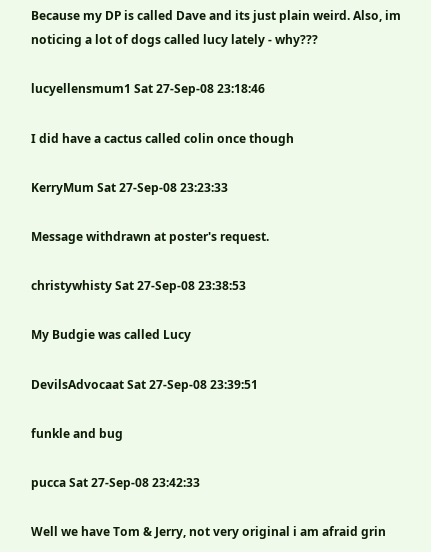Because my DP is called Dave and its just plain weird. Also, im noticing a lot of dogs called lucy lately - why???

lucyellensmum1 Sat 27-Sep-08 23:18:46

I did have a cactus called colin once though

KerryMum Sat 27-Sep-08 23:23:33

Message withdrawn at poster's request.

christywhisty Sat 27-Sep-08 23:38:53

My Budgie was called Lucy

DevilsAdvocaat Sat 27-Sep-08 23:39:51

funkle and bug

pucca Sat 27-Sep-08 23:42:33

Well we have Tom & Jerry, not very original i am afraid grin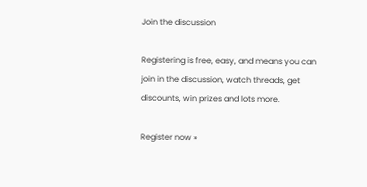Join the discussion

Registering is free, easy, and means you can join in the discussion, watch threads, get discounts, win prizes and lots more.

Register now »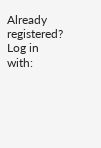Already registered? Log in with: